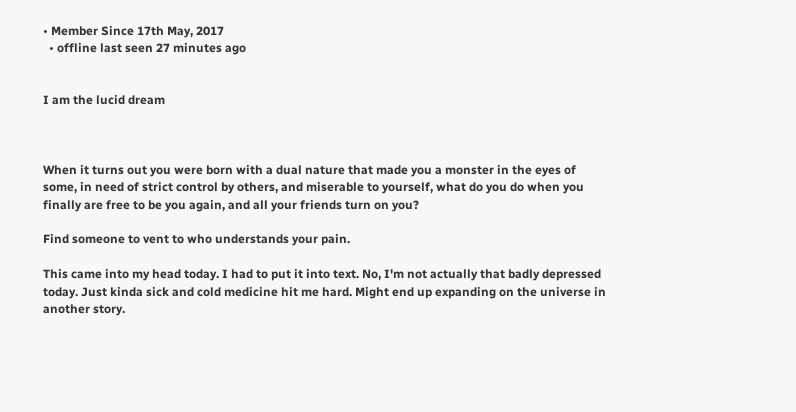• Member Since 17th May, 2017
  • offline last seen 27 minutes ago


I am the lucid dream



When it turns out you were born with a dual nature that made you a monster in the eyes of some, in need of strict control by others, and miserable to yourself, what do you do when you finally are free to be you again, and all your friends turn on you?

Find someone to vent to who understands your pain.

This came into my head today. I had to put it into text. No, I'm not actually that badly depressed today. Just kinda sick and cold medicine hit me hard. Might end up expanding on the universe in another story.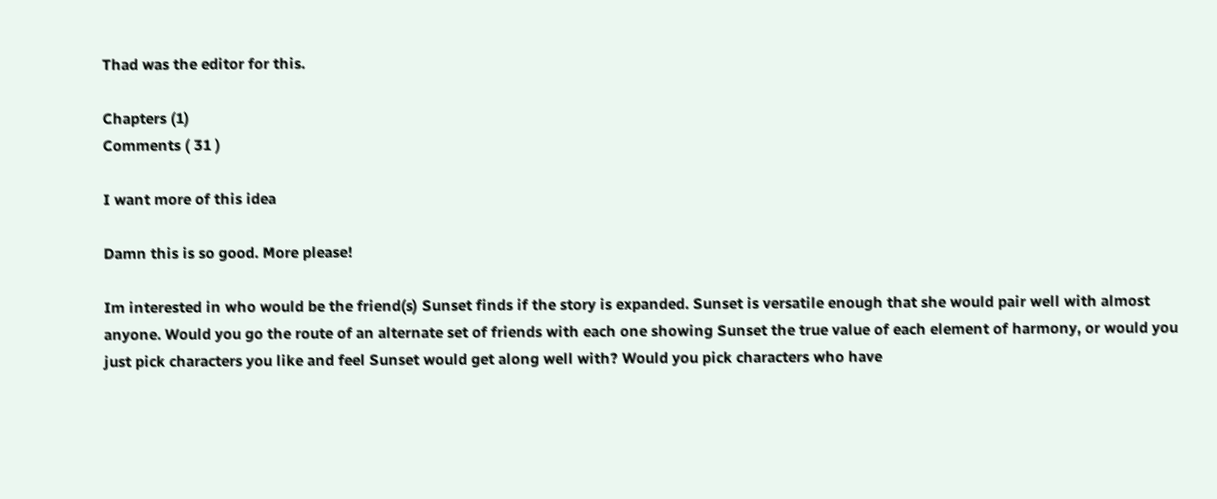Thad was the editor for this.

Chapters (1)
Comments ( 31 )

I want more of this idea

Damn this is so good. More please!

Im interested in who would be the friend(s) Sunset finds if the story is expanded. Sunset is versatile enough that she would pair well with almost anyone. Would you go the route of an alternate set of friends with each one showing Sunset the true value of each element of harmony, or would you just pick characters you like and feel Sunset would get along well with? Would you pick characters who have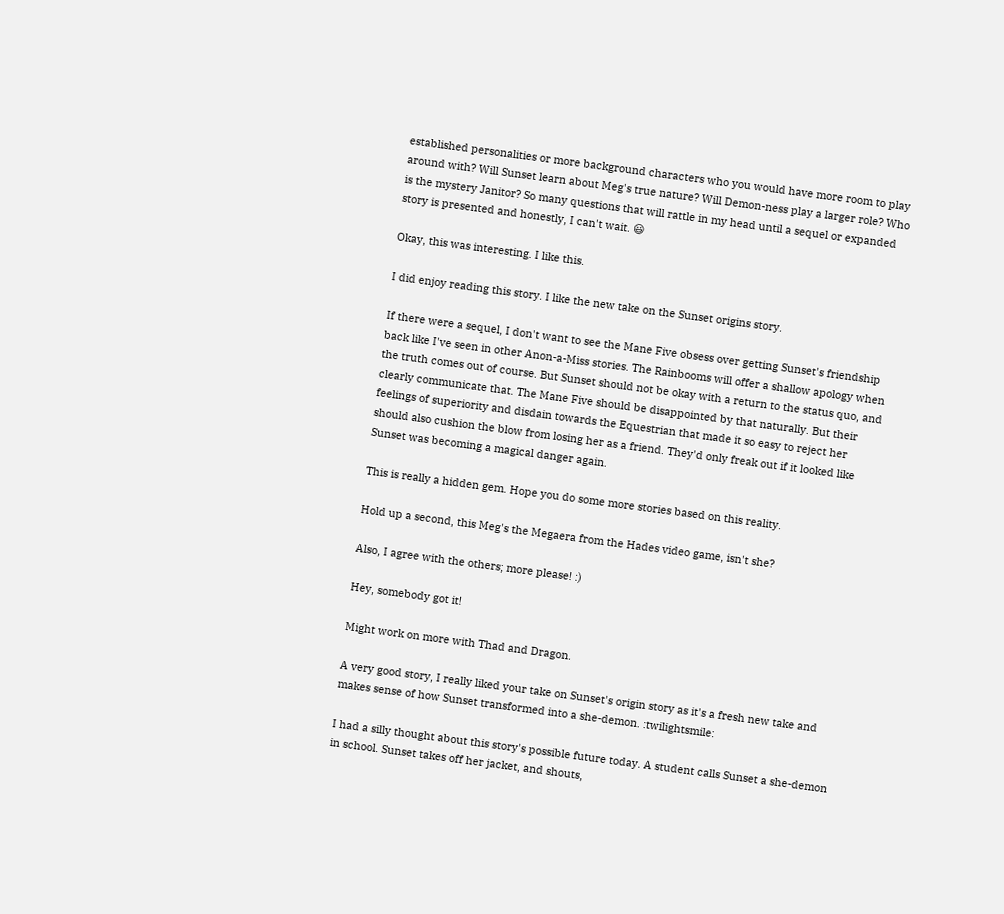established personalities or more background characters who you would have more room to play around with? Will Sunset learn about Meg's true nature? Will Demon-ness play a larger role? Who is the mystery Janitor? So many questions that will rattle in my head until a sequel or expanded story is presented and honestly, I can't wait. 😃

Okay, this was interesting. I like this.

I did enjoy reading this story. I like the new take on the Sunset origins story.

If there were a sequel, I don't want to see the Mane Five obsess over getting Sunset's friendship back like I've seen in other Anon-a-Miss stories. The Rainbooms will offer a shallow apology when the truth comes out of course. But Sunset should not be okay with a return to the status quo, and clearly communicate that. The Mane Five should be disappointed by that naturally. But their feelings of superiority and disdain towards the Equestrian that made it so easy to reject her should also cushion the blow from losing her as a friend. They'd only freak out if it looked like Sunset was becoming a magical danger again.

This is really a hidden gem. Hope you do some more stories based on this reality.

Hold up a second, this Meg's the Megaera from the Hades video game, isn't she?

Also, I agree with the others; more please! :)

Hey, somebody got it!

Might work on more with Thad and Dragon.

A very good story, I really liked your take on Sunset's origin story as it's a fresh new take and makes sense of how Sunset transformed into a she-demon. :twilightsmile:

I had a silly thought about this story's possible future today. A student calls Sunset a she-demon in school. Sunset takes off her jacket, and shouts,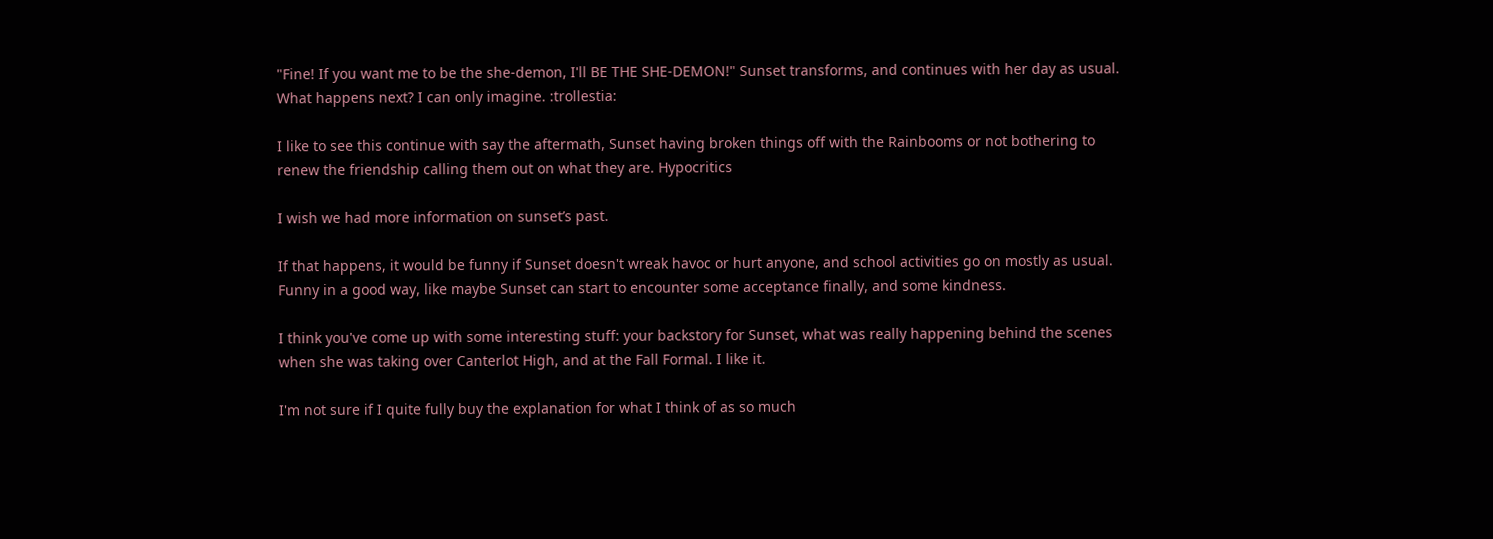"Fine! If you want me to be the she-demon, I'll BE THE SHE-DEMON!" Sunset transforms, and continues with her day as usual. What happens next? I can only imagine. :trollestia:

I like to see this continue with say the aftermath, Sunset having broken things off with the Rainbooms or not bothering to renew the friendship calling them out on what they are. Hypocritics

I wish we had more information on sunset’s past.

If that happens, it would be funny if Sunset doesn't wreak havoc or hurt anyone, and school activities go on mostly as usual. Funny in a good way, like maybe Sunset can start to encounter some acceptance finally, and some kindness.

I think you've come up with some interesting stuff: your backstory for Sunset, what was really happening behind the scenes when she was taking over Canterlot High, and at the Fall Formal. I like it.

I'm not sure if I quite fully buy the explanation for what I think of as so much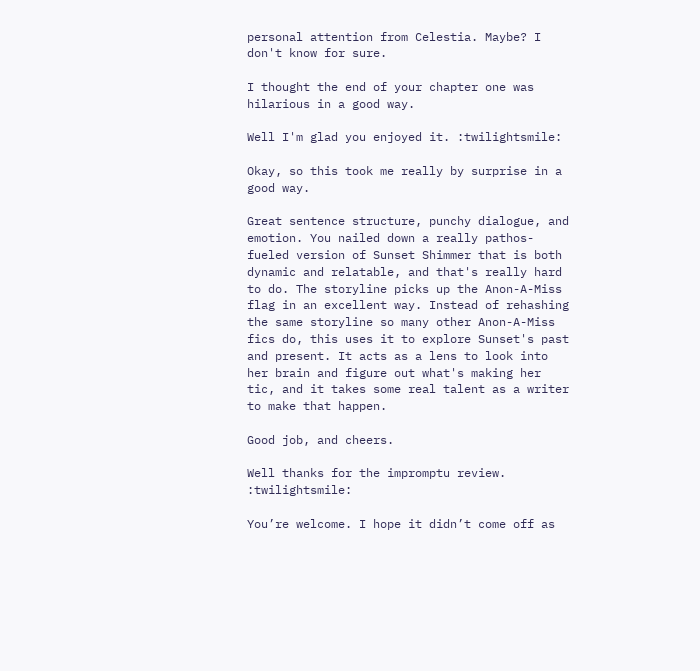personal attention from Celestia. Maybe? I don't know for sure.

I thought the end of your chapter one was hilarious in a good way.

Well I'm glad you enjoyed it. :twilightsmile:

Okay, so this took me really by surprise in a good way.

Great sentence structure, punchy dialogue, and emotion. You nailed down a really pathos-fueled version of Sunset Shimmer that is both dynamic and relatable, and that's really hard to do. The storyline picks up the Anon-A-Miss flag in an excellent way. Instead of rehashing the same storyline so many other Anon-A-Miss fics do, this uses it to explore Sunset's past and present. It acts as a lens to look into her brain and figure out what's making her tic, and it takes some real talent as a writer to make that happen.

Good job, and cheers.

Well thanks for the impromptu review. :twilightsmile:

You’re welcome. I hope it didn’t come off as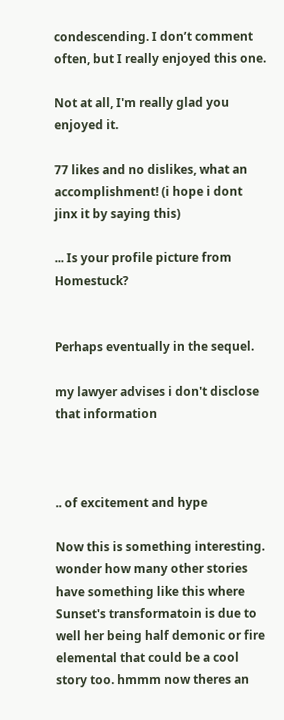condescending. I don’t comment often, but I really enjoyed this one.

Not at all, I'm really glad you enjoyed it.

77 likes and no dislikes, what an accomplishment! (i hope i dont jinx it by saying this)

... Is your profile picture from Homestuck?


Perhaps eventually in the sequel.

my lawyer advises i don't disclose that information



.. of excitement and hype

Now this is something interesting. wonder how many other stories have something like this where Sunset's transformatoin is due to well her being half demonic or fire elemental that could be a cool story too. hmmm now theres an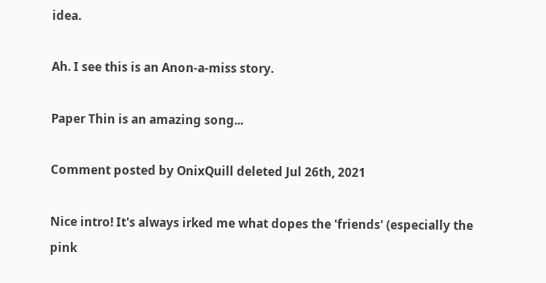idea.

Ah. I see this is an Anon-a-miss story.

Paper Thin is an amazing song...

Comment posted by OnixQuill deleted Jul 26th, 2021

Nice intro! It's always irked me what dopes the 'friends' (especially the pink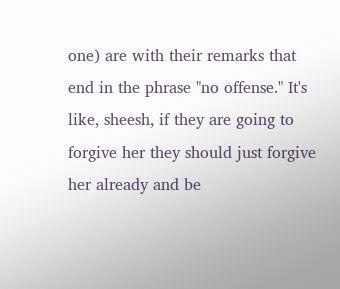one) are with their remarks that end in the phrase "no offense." It's like, sheesh, if they are going to forgive her they should just forgive her already and be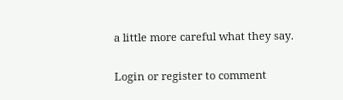a little more careful what they say.

Login or register to comment